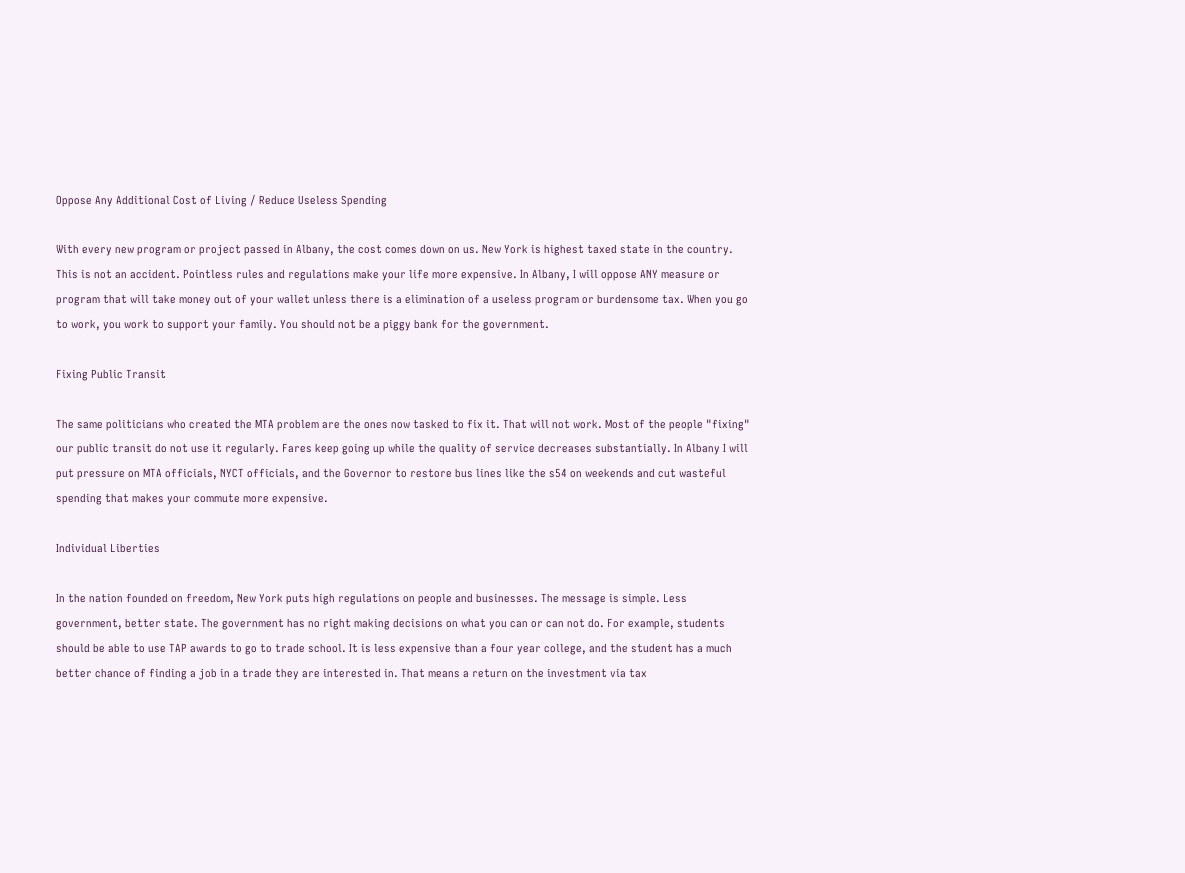Oppose Any Additional Cost of Living / Reduce Useless Spending

With every new program or project passed in Albany, the cost comes down on us. New York is highest taxed state in the country. This is not an accident. Pointless rules and regulations make your life more expensive. In Albany, I will oppose ANY measure or program that will take money out of your wallet unless there is a elimination of a useless program or burdensome tax. When you go to work, you work to support your family. You should not be a piggy bank for the government.

Fixing Public Transit

The same politicians who created the MTA problem are the ones now tasked to fix it. That will not work. Most of the people "fixing" our public transit do not use it regularly. Fares keep going up while the quality of service decreases substantially. In Albany I will put pressure on MTA officials, NYCT officials, and the Governor to restore bus lines like the s54 on weekends and cut wasteful spending that makes your commute more expensive.

Individual Liberties

In the nation founded on freedom, New York puts high regulations on people and businesses. The message is simple. Less government, better state. The government has no right making decisions on what you can or can not do. For example, students should be able to use TAP awards to go to trade school. It is less expensive than a four year college, and the student has a much better chance of finding a job in a trade they are interested in. That means a return on the investment via tax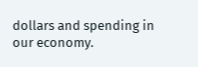dollars and spending in our economy.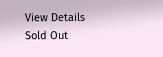View Details
Sold Out